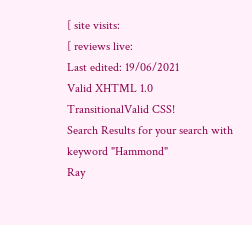[ site visits:
[ reviews live:
Last edited: 19/06/2021
Valid XHTML 1.0 TransitionalValid CSS!
Search Results for your search with keyword "Hammond"
Ray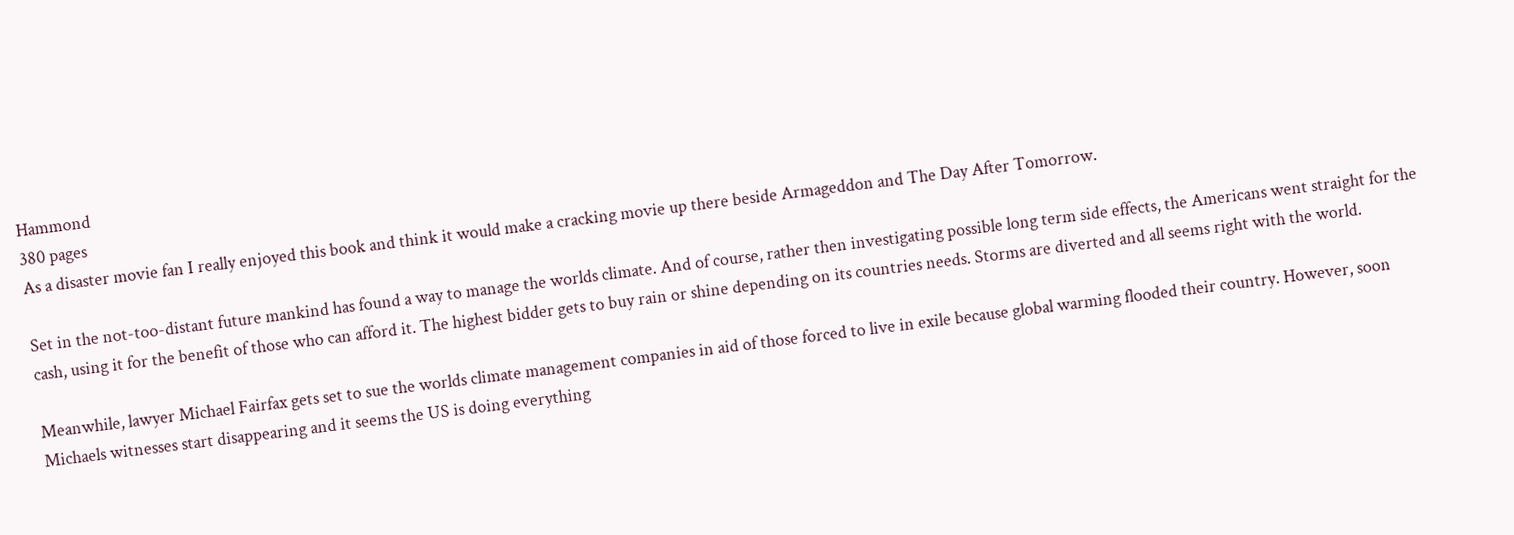Hammond
380 pages
As a disaster movie fan I really enjoyed this book and think it would make a cracking movie up there beside Armageddon and The Day After Tomorrow.

Set in the not-too-distant future mankind has found a way to manage the worlds climate. And of course, rather then investigating possible long term side effects, the Americans went straight for the cash, using it for the benefit of those who can afford it. The highest bidder gets to buy rain or shine depending on its countries needs. Storms are diverted and all seems right with the world.

Meanwhile, lawyer Michael Fairfax gets set to sue the worlds climate management companies in aid of those forced to live in exile because global warming flooded their country. However, soon Michaels witnesses start disappearing and it seems the US is doing everything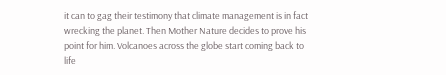it can to gag their testimony that climate management is in fact wrecking the planet. Then Mother Nature decides to prove his point for him. Volcanoes across the globe start coming back to life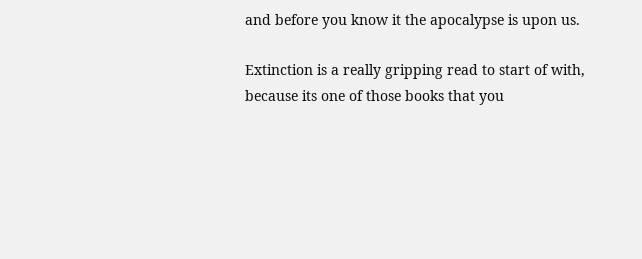and before you know it the apocalypse is upon us.

Extinction is a really gripping read to start of with, because its one of those books that you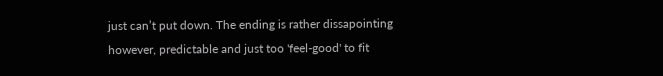just can’t put down. The ending is rather dissapointing however, predictable and just too 'feel-good' to fit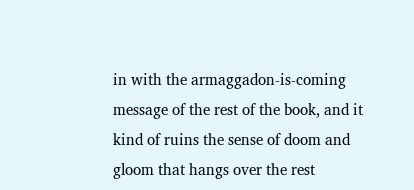in with the armaggadon-is-coming message of the rest of the book, and it kind of ruins the sense of doom and gloom that hangs over the rest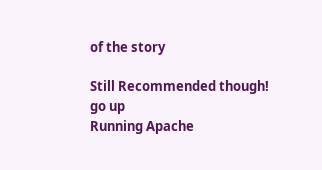of the story

Still Recommended though!
go up
Running Apache